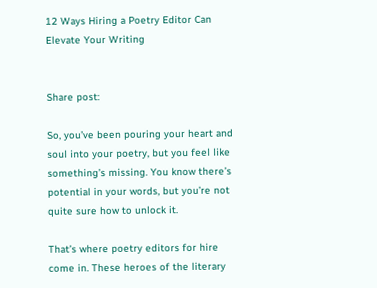12 Ways Hiring a Poetry Editor Can Elevate Your Writing


Share post:

So, you’ve been pouring your heart and soul into your poetry, but you feel like something’s missing. You know there’s potential in your words, but you’re not quite sure how to unlock it.

That’s where poetry editors for hire come in. These heroes of the literary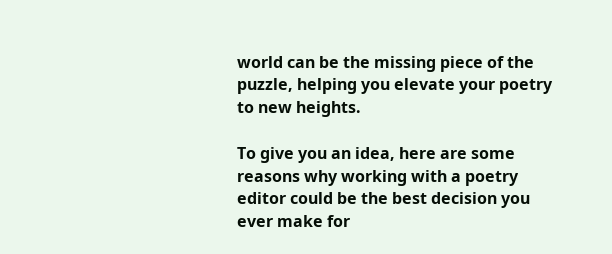world can be the missing piece of the puzzle, helping you elevate your poetry to new heights.

To give you an idea, here are some reasons why working with a poetry editor could be the best decision you ever make for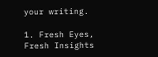your writing.

1. Fresh Eyes, Fresh Insights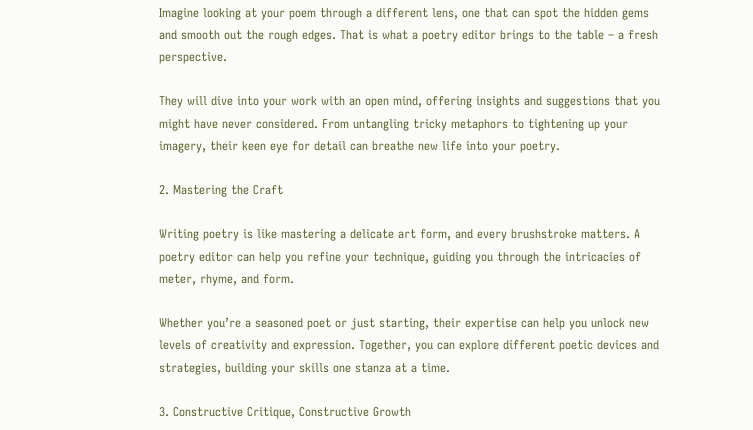Imagine looking at your poem through a different lens, one that can spot the hidden gems and smooth out the rough edges. That is what a poetry editor brings to the table – a fresh perspective.

They will dive into your work with an open mind, offering insights and suggestions that you might have never considered. From untangling tricky metaphors to tightening up your imagery, their keen eye for detail can breathe new life into your poetry.

2. Mastering the Craft

Writing poetry is like mastering a delicate art form, and every brushstroke matters. A poetry editor can help you refine your technique, guiding you through the intricacies of meter, rhyme, and form.

Whether you’re a seasoned poet or just starting, their expertise can help you unlock new levels of creativity and expression. Together, you can explore different poetic devices and strategies, building your skills one stanza at a time.

3. Constructive Critique, Constructive Growth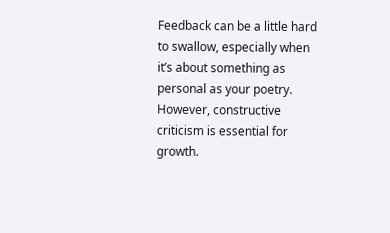Feedback can be a little hard to swallow, especially when it’s about something as personal as your poetry. However, constructive criticism is essential for growth.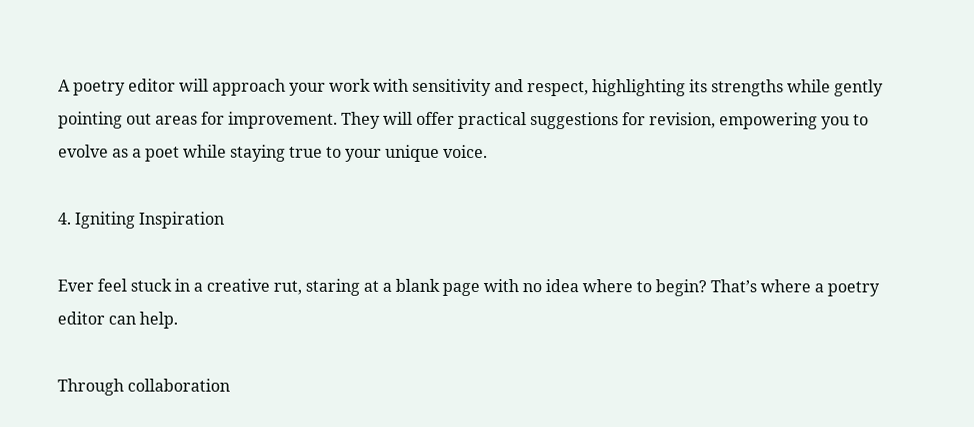A poetry editor will approach your work with sensitivity and respect, highlighting its strengths while gently pointing out areas for improvement. They will offer practical suggestions for revision, empowering you to evolve as a poet while staying true to your unique voice.

4. Igniting Inspiration

Ever feel stuck in a creative rut, staring at a blank page with no idea where to begin? That’s where a poetry editor can help.

Through collaboration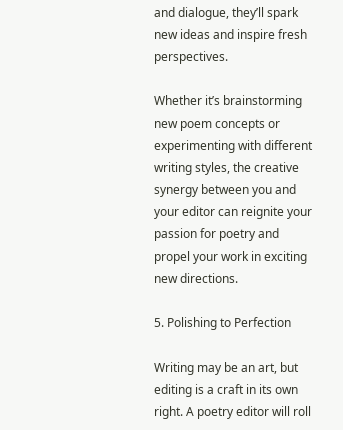and dialogue, they’ll spark new ideas and inspire fresh perspectives.

Whether it’s brainstorming new poem concepts or experimenting with different writing styles, the creative synergy between you and your editor can reignite your passion for poetry and propel your work in exciting new directions.

5. Polishing to Perfection

Writing may be an art, but editing is a craft in its own right. A poetry editor will roll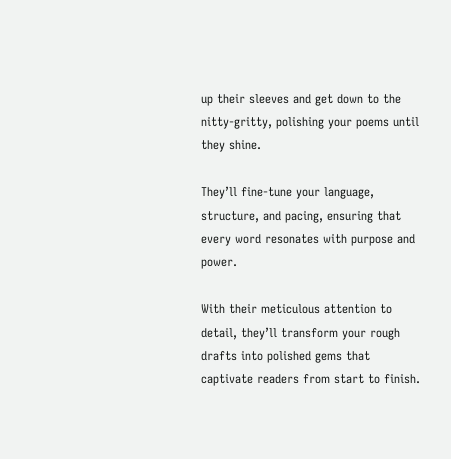up their sleeves and get down to the nitty-gritty, polishing your poems until they shine.

They’ll fine-tune your language, structure, and pacing, ensuring that every word resonates with purpose and power.

With their meticulous attention to detail, they’ll transform your rough drafts into polished gems that captivate readers from start to finish.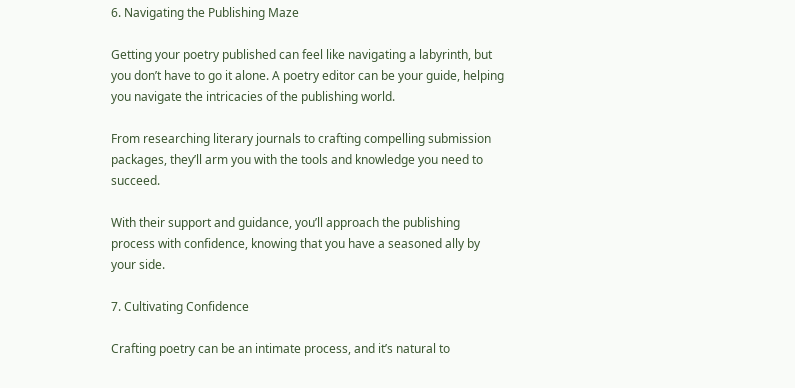6. Navigating the Publishing Maze

Getting your poetry published can feel like navigating a labyrinth, but you don’t have to go it alone. A poetry editor can be your guide, helping you navigate the intricacies of the publishing world.

From researching literary journals to crafting compelling submission packages, they’ll arm you with the tools and knowledge you need to succeed.

With their support and guidance, you’ll approach the publishing process with confidence, knowing that you have a seasoned ally by your side.

7. Cultivating Confidence

Crafting poetry can be an intimate process, and it’s natural to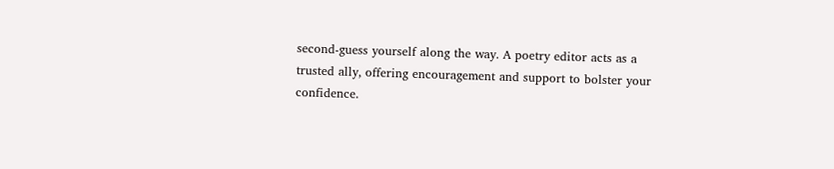second-guess yourself along the way. A poetry editor acts as a trusted ally, offering encouragement and support to bolster your confidence.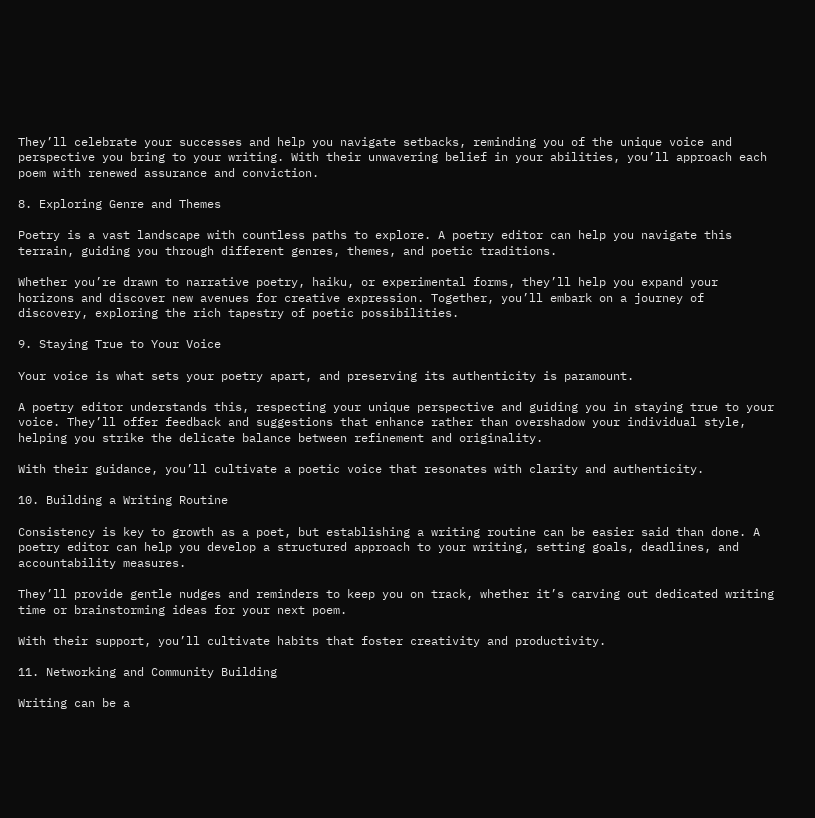They’ll celebrate your successes and help you navigate setbacks, reminding you of the unique voice and perspective you bring to your writing. With their unwavering belief in your abilities, you’ll approach each poem with renewed assurance and conviction.

8. Exploring Genre and Themes

Poetry is a vast landscape with countless paths to explore. A poetry editor can help you navigate this terrain, guiding you through different genres, themes, and poetic traditions.

Whether you’re drawn to narrative poetry, haiku, or experimental forms, they’ll help you expand your horizons and discover new avenues for creative expression. Together, you’ll embark on a journey of discovery, exploring the rich tapestry of poetic possibilities.

9. Staying True to Your Voice

Your voice is what sets your poetry apart, and preserving its authenticity is paramount.

A poetry editor understands this, respecting your unique perspective and guiding you in staying true to your voice. They’ll offer feedback and suggestions that enhance rather than overshadow your individual style, helping you strike the delicate balance between refinement and originality.

With their guidance, you’ll cultivate a poetic voice that resonates with clarity and authenticity.

10. Building a Writing Routine

Consistency is key to growth as a poet, but establishing a writing routine can be easier said than done. A poetry editor can help you develop a structured approach to your writing, setting goals, deadlines, and accountability measures.

They’ll provide gentle nudges and reminders to keep you on track, whether it’s carving out dedicated writing time or brainstorming ideas for your next poem.

With their support, you’ll cultivate habits that foster creativity and productivity.

11. Networking and Community Building

Writing can be a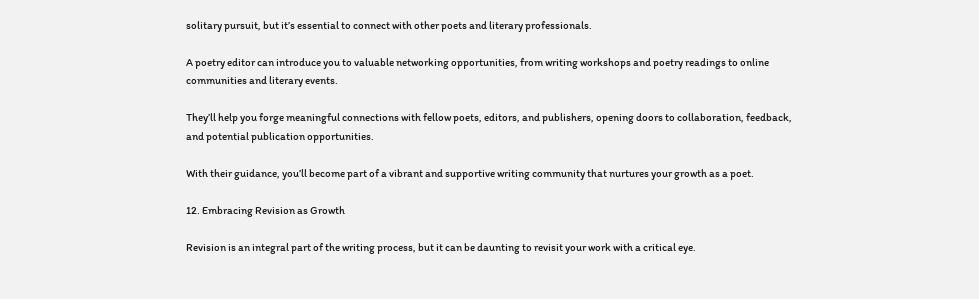solitary pursuit, but it’s essential to connect with other poets and literary professionals.

A poetry editor can introduce you to valuable networking opportunities, from writing workshops and poetry readings to online communities and literary events.

They’ll help you forge meaningful connections with fellow poets, editors, and publishers, opening doors to collaboration, feedback, and potential publication opportunities.

With their guidance, you’ll become part of a vibrant and supportive writing community that nurtures your growth as a poet.

12. Embracing Revision as Growth

Revision is an integral part of the writing process, but it can be daunting to revisit your work with a critical eye.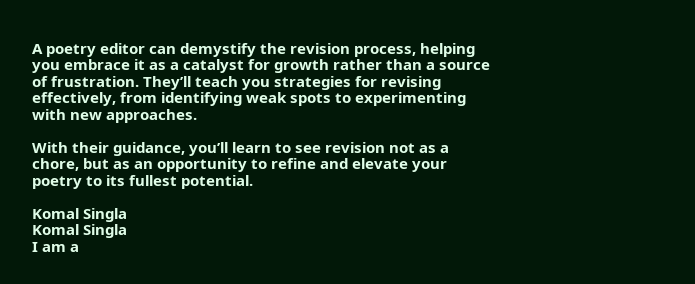A poetry editor can demystify the revision process, helping you embrace it as a catalyst for growth rather than a source of frustration. They’ll teach you strategies for revising effectively, from identifying weak spots to experimenting with new approaches.

With their guidance, you’ll learn to see revision not as a chore, but as an opportunity to refine and elevate your poetry to its fullest potential.

Komal Singla
Komal Singla
I am a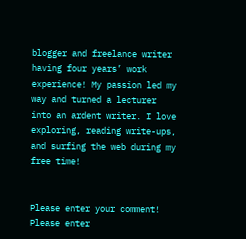blogger and freelance writer having four years’ work experience! My passion led my way and turned a lecturer into an ardent writer. I love exploring, reading write-ups, and surfing the web during my free time!


Please enter your comment!
Please enter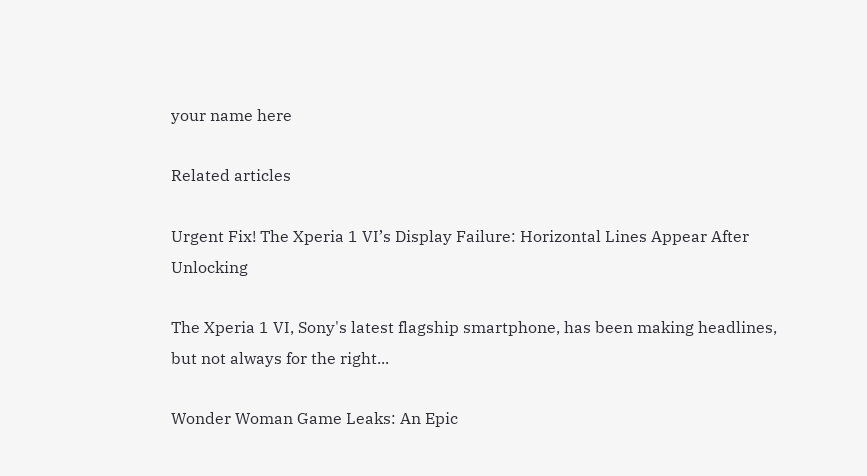your name here

Related articles

Urgent Fix! The Xperia 1 VI’s Display Failure: Horizontal Lines Appear After Unlocking

The Xperia 1 VI, Sony's latest flagship smartphone, has been making headlines, but not always for the right...

Wonder Woman Game Leaks: An Epic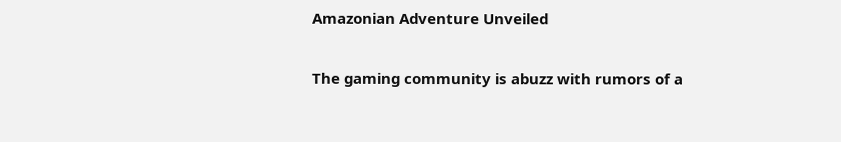Amazonian Adventure Unveiled

The gaming community is abuzz with rumors of a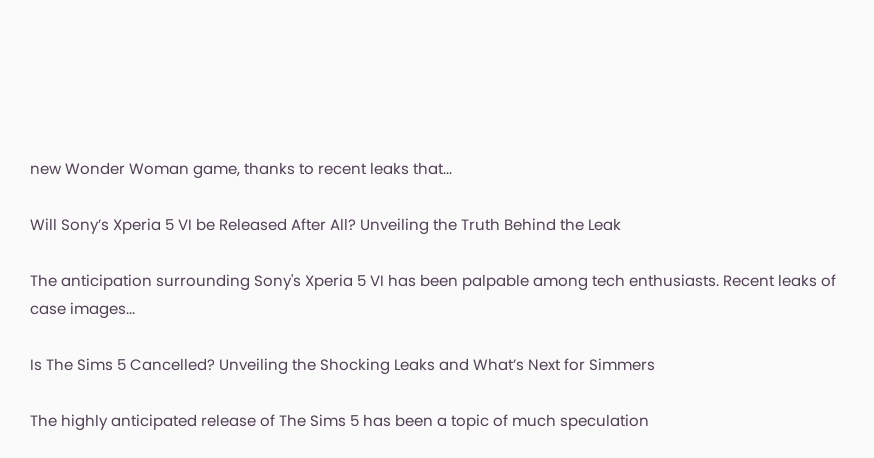new Wonder Woman game, thanks to recent leaks that...

Will Sony’s Xperia 5 VI be Released After All? Unveiling the Truth Behind the Leak

The anticipation surrounding Sony's Xperia 5 VI has been palpable among tech enthusiasts. Recent leaks of case images...

Is The Sims 5 Cancelled? Unveiling the Shocking Leaks and What’s Next for Simmers

The highly anticipated release of The Sims 5 has been a topic of much speculation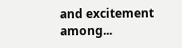and excitement among...